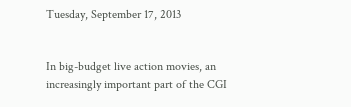Tuesday, September 17, 2013


In big-budget live action movies, an increasingly important part of the CGI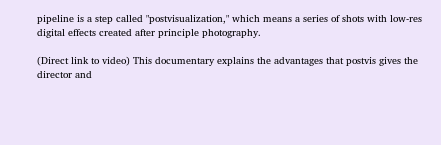pipeline is a step called "postvisualization," which means a series of shots with low-res digital effects created after principle photography.

(Direct link to video) This documentary explains the advantages that postvis gives the director and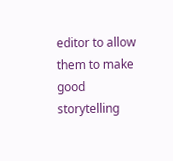editor to allow them to make good storytelling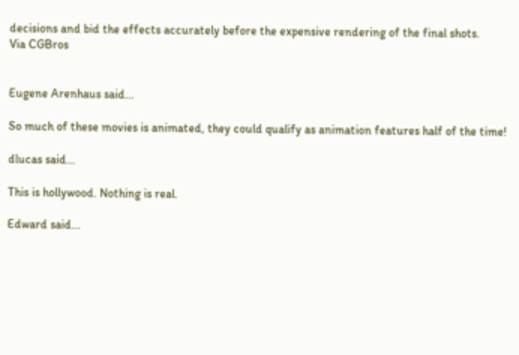decisions and bid the effects accurately before the expensive rendering of the final shots.
Via CGBros


Eugene Arenhaus said...

So much of these movies is animated, they could qualify as animation features half of the time!

dlucas said...

This is hollywood. Nothing is real.

Edward said...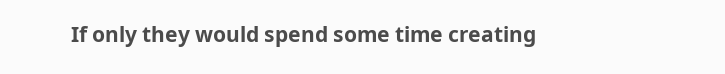If only they would spend some time creating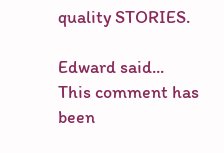quality STORIES.

Edward said...
This comment has been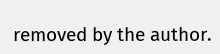removed by the author.